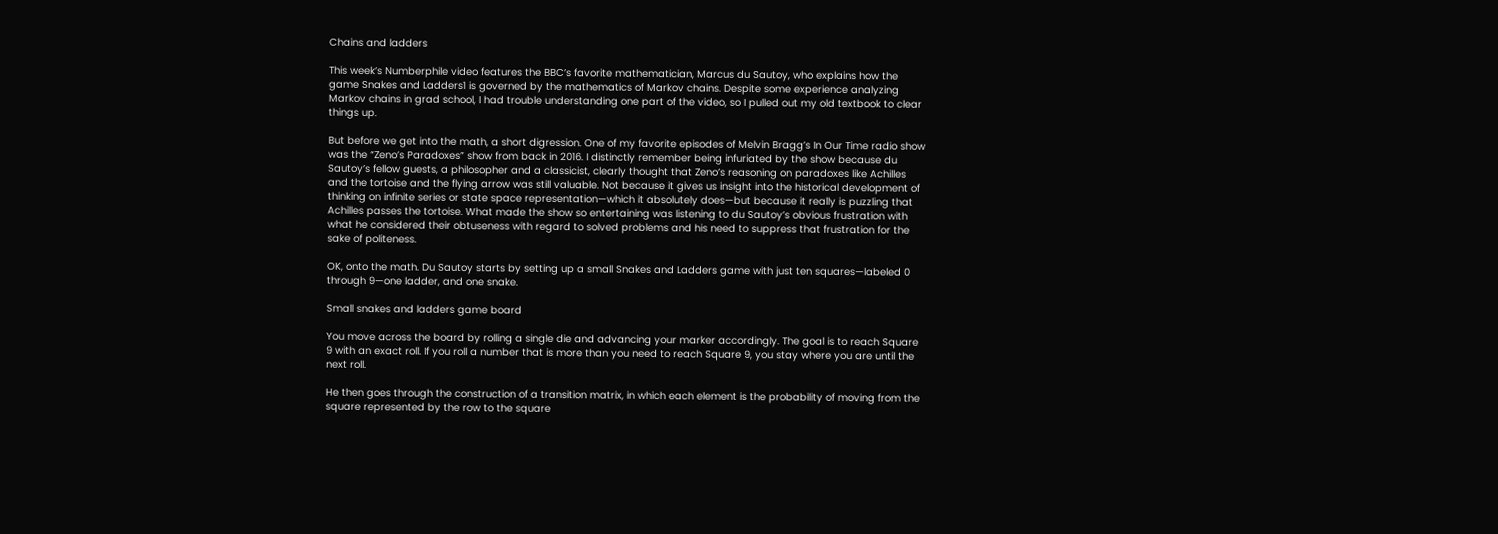Chains and ladders

This week’s Numberphile video features the BBC’s favorite mathematician, Marcus du Sautoy, who explains how the game Snakes and Ladders1 is governed by the mathematics of Markov chains. Despite some experience analyzing Markov chains in grad school, I had trouble understanding one part of the video, so I pulled out my old textbook to clear things up.

But before we get into the math, a short digression. One of my favorite episodes of Melvin Bragg’s In Our Time radio show was the “Zeno’s Paradoxes” show from back in 2016. I distinctly remember being infuriated by the show because du Sautoy’s fellow guests, a philosopher and a classicist, clearly thought that Zeno’s reasoning on paradoxes like Achilles and the tortoise and the flying arrow was still valuable. Not because it gives us insight into the historical development of thinking on infinite series or state space representation—which it absolutely does—but because it really is puzzling that Achilles passes the tortoise. What made the show so entertaining was listening to du Sautoy’s obvious frustration with what he considered their obtuseness with regard to solved problems and his need to suppress that frustration for the sake of politeness.

OK, onto the math. Du Sautoy starts by setting up a small Snakes and Ladders game with just ten squares—labeled 0 through 9—one ladder, and one snake.

Small snakes and ladders game board

You move across the board by rolling a single die and advancing your marker accordingly. The goal is to reach Square 9 with an exact roll. If you roll a number that is more than you need to reach Square 9, you stay where you are until the next roll.

He then goes through the construction of a transition matrix, in which each element is the probability of moving from the square represented by the row to the square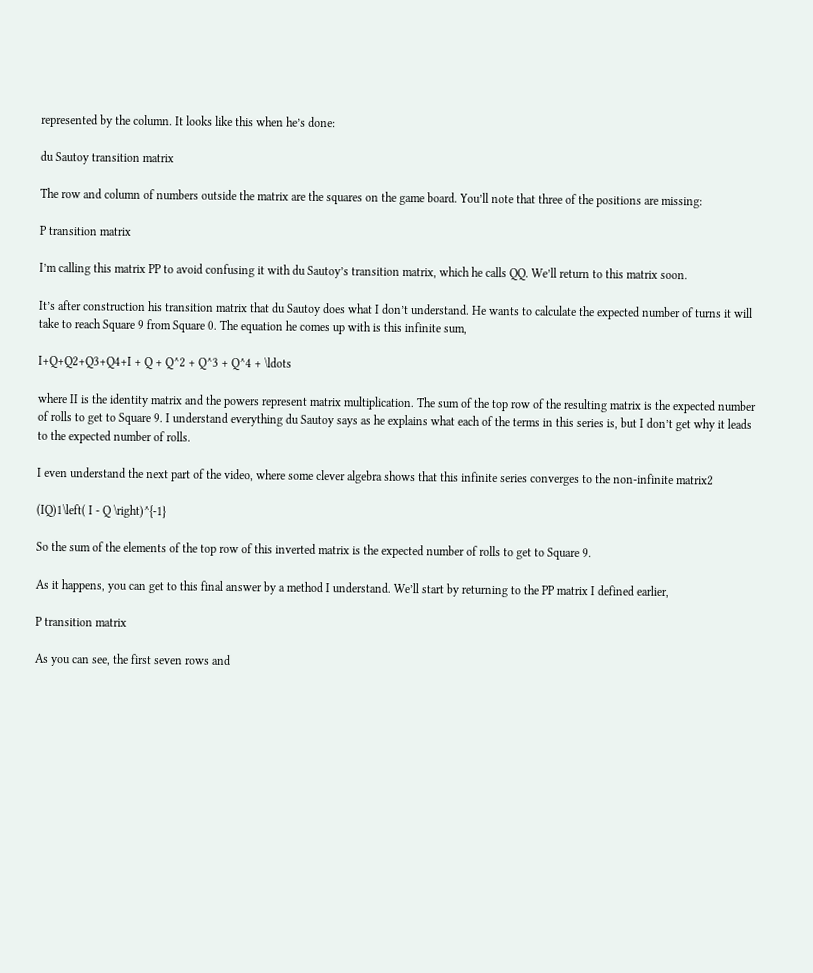represented by the column. It looks like this when he’s done:

du Sautoy transition matrix

The row and column of numbers outside the matrix are the squares on the game board. You’ll note that three of the positions are missing:

P transition matrix

I’m calling this matrix PP to avoid confusing it with du Sautoy’s transition matrix, which he calls QQ. We’ll return to this matrix soon.

It’s after construction his transition matrix that du Sautoy does what I don’t understand. He wants to calculate the expected number of turns it will take to reach Square 9 from Square 0. The equation he comes up with is this infinite sum,

I+Q+Q2+Q3+Q4+I + Q + Q^2 + Q^3 + Q^4 + \ldots

where II is the identity matrix and the powers represent matrix multiplication. The sum of the top row of the resulting matrix is the expected number of rolls to get to Square 9. I understand everything du Sautoy says as he explains what each of the terms in this series is, but I don’t get why it leads to the expected number of rolls.

I even understand the next part of the video, where some clever algebra shows that this infinite series converges to the non-infinite matrix2

(IQ)1\left( I - Q \right)^{-1}

So the sum of the elements of the top row of this inverted matrix is the expected number of rolls to get to Square 9.

As it happens, you can get to this final answer by a method I understand. We’ll start by returning to the PP matrix I defined earlier,

P transition matrix

As you can see, the first seven rows and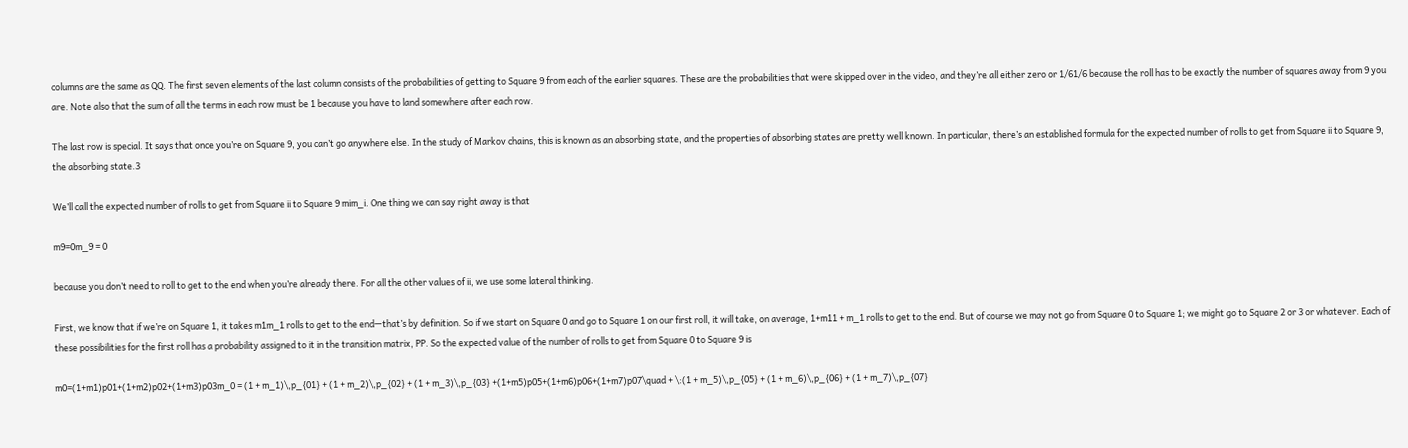columns are the same as QQ. The first seven elements of the last column consists of the probabilities of getting to Square 9 from each of the earlier squares. These are the probabilities that were skipped over in the video, and they’re all either zero or 1/61/6 because the roll has to be exactly the number of squares away from 9 you are. Note also that the sum of all the terms in each row must be 1 because you have to land somewhere after each row.

The last row is special. It says that once you’re on Square 9, you can’t go anywhere else. In the study of Markov chains, this is known as an absorbing state, and the properties of absorbing states are pretty well known. In particular, there’s an established formula for the expected number of rolls to get from Square ii to Square 9, the absorbing state.3

We’ll call the expected number of rolls to get from Square ii to Square 9 mim_i. One thing we can say right away is that

m9=0m_9 = 0

because you don’t need to roll to get to the end when you’re already there. For all the other values of ii, we use some lateral thinking.

First, we know that if we’re on Square 1, it takes m1m_1 rolls to get to the end—that’s by definition. So if we start on Square 0 and go to Square 1 on our first roll, it will take, on average, 1+m11 + m_1 rolls to get to the end. But of course we may not go from Square 0 to Square 1; we might go to Square 2 or 3 or whatever. Each of these possibilities for the first roll has a probability assigned to it in the transition matrix, PP. So the expected value of the number of rolls to get from Square 0 to Square 9 is

m0=(1+m1)p01+(1+m2)p02+(1+m3)p03m_0 = (1 + m_1)\,p_{01} + (1 + m_2)\,p_{02} + (1 + m_3)\,p_{03} +(1+m5)p05+(1+m6)p06+(1+m7)p07\quad + \:(1 + m_5)\,p_{05} + (1 + m_6)\,p_{06} + (1 + m_7)\,p_{07}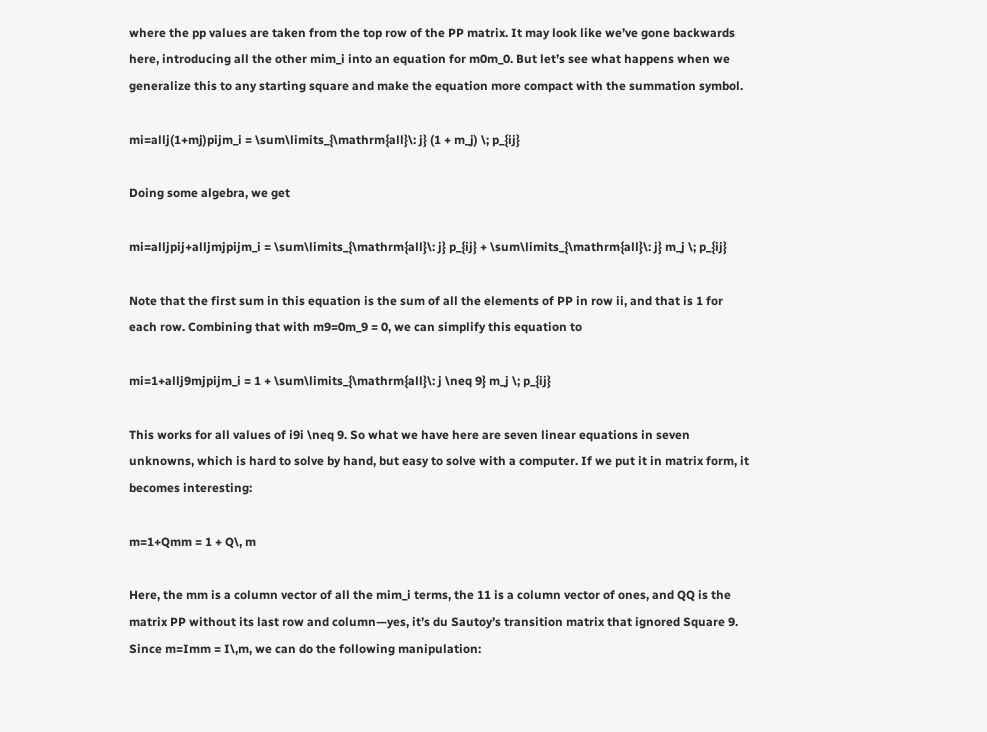where the pp values are taken from the top row of the PP matrix. It may look like we’ve gone backwards here, introducing all the other mim_i into an equation for m0m_0. But let’s see what happens when we generalize this to any starting square and make the equation more compact with the summation symbol.

mi=allj(1+mj)pijm_i = \sum\limits_{\mathrm{all}\: j} (1 + m_j) \; p_{ij}

Doing some algebra, we get

mi=alljpij+alljmjpijm_i = \sum\limits_{\mathrm{all}\: j} p_{ij} + \sum\limits_{\mathrm{all}\: j} m_j \; p_{ij}

Note that the first sum in this equation is the sum of all the elements of PP in row ii, and that is 1 for each row. Combining that with m9=0m_9 = 0, we can simplify this equation to

mi=1+allj9mjpijm_i = 1 + \sum\limits_{\mathrm{all}\: j \neq 9} m_j \; p_{ij}

This works for all values of i9i \neq 9. So what we have here are seven linear equations in seven unknowns, which is hard to solve by hand, but easy to solve with a computer. If we put it in matrix form, it becomes interesting:

m=1+Qmm = 1 + Q\, m

Here, the mm is a column vector of all the mim_i terms, the 11 is a column vector of ones, and QQ is the matrix PP without its last row and column—yes, it’s du Sautoy’s transition matrix that ignored Square 9. Since m=Imm = I\,m, we can do the following manipulation: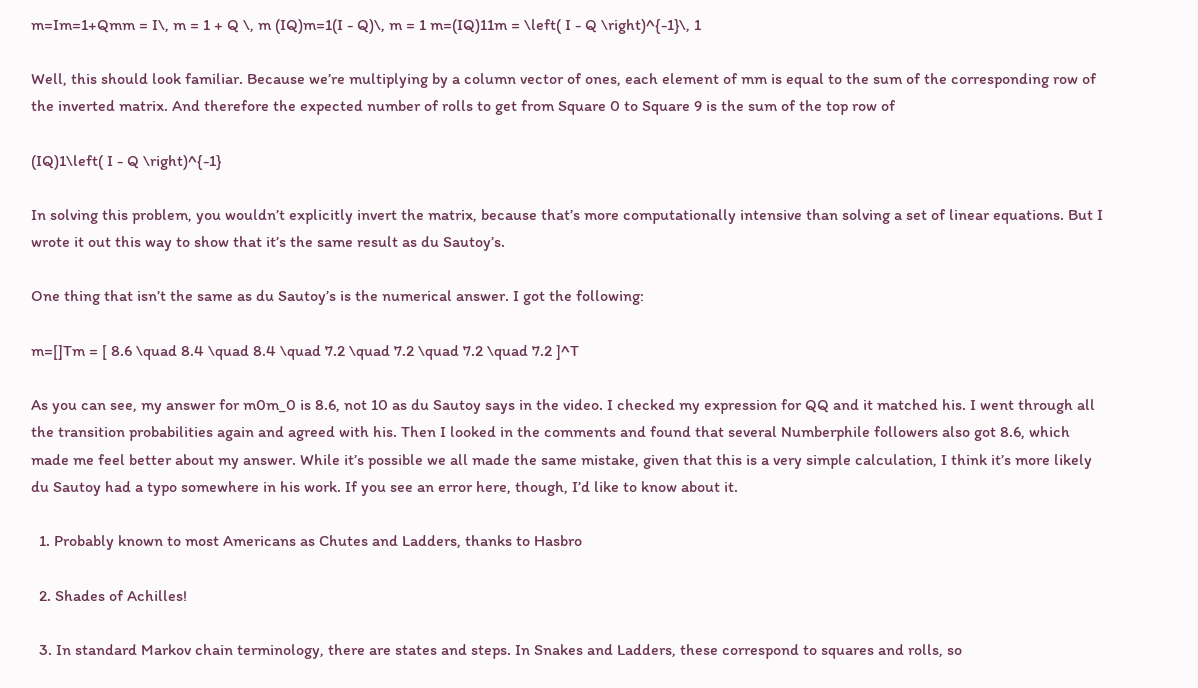m=Im=1+Qmm = I\, m = 1 + Q \, m (IQ)m=1(I - Q)\, m = 1 m=(IQ)11m = \left( I - Q \right)^{-1}\, 1

Well, this should look familiar. Because we’re multiplying by a column vector of ones, each element of mm is equal to the sum of the corresponding row of the inverted matrix. And therefore the expected number of rolls to get from Square 0 to Square 9 is the sum of the top row of

(IQ)1\left( I - Q \right)^{-1}

In solving this problem, you wouldn’t explicitly invert the matrix, because that’s more computationally intensive than solving a set of linear equations. But I wrote it out this way to show that it’s the same result as du Sautoy’s.

One thing that isn’t the same as du Sautoy’s is the numerical answer. I got the following:

m=[]Tm = [ 8.6 \quad 8.4 \quad 8.4 \quad 7.2 \quad 7.2 \quad 7.2 \quad 7.2 ]^T

As you can see, my answer for m0m_0 is 8.6, not 10 as du Sautoy says in the video. I checked my expression for QQ and it matched his. I went through all the transition probabilities again and agreed with his. Then I looked in the comments and found that several Numberphile followers also got 8.6, which made me feel better about my answer. While it’s possible we all made the same mistake, given that this is a very simple calculation, I think it’s more likely du Sautoy had a typo somewhere in his work. If you see an error here, though, I’d like to know about it.

  1. Probably known to most Americans as Chutes and Ladders, thanks to Hasbro

  2. Shades of Achilles!

  3. In standard Markov chain terminology, there are states and steps. In Snakes and Ladders, these correspond to squares and rolls, so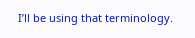I’ll be using that terminology.